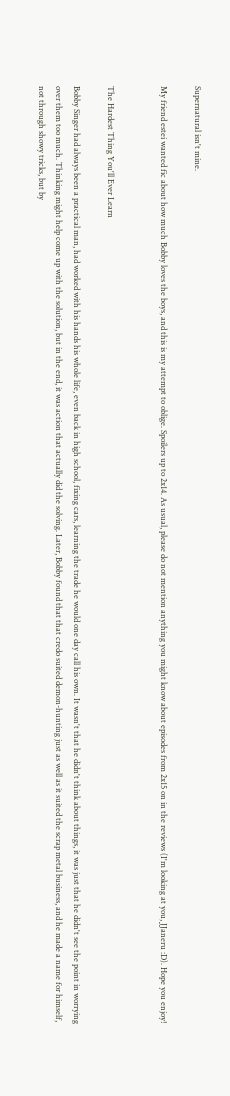Supernatural isn't mine.

My friend estei wanted fic about how much Bobby loves the boys, and this is my attempt to oblige. Spoilers up to 2x14. As usual, please do not mention anything you might know about episodes from 2x15 on in the reviews (I'm looking at you, JJaneru :D). Hope you enjoy!


The Hardest Thing You'll Ever Learn

Bobby Singer had always been a practical man, had worked with his hands his whole life, even back in high school, fixing cars, learning the trade he would one day call his own. It wasn't that he didn't think about things, it was just that he didn't see the point in worrying over them too much. Thinking might help come up with the solution, but in the end, it was action that actually did the solving. Later, Bobby found that that credo suited demon-hunting just as well as it suited the scrap metal business, and he made a name for himself, not through showy tricks, but by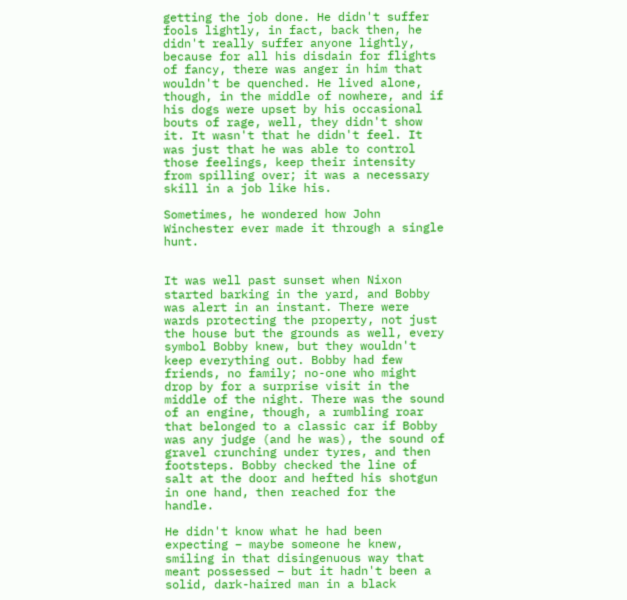getting the job done. He didn't suffer fools lightly, in fact, back then, he didn't really suffer anyone lightly, because for all his disdain for flights of fancy, there was anger in him that wouldn't be quenched. He lived alone, though, in the middle of nowhere, and if his dogs were upset by his occasional bouts of rage, well, they didn't show it. It wasn't that he didn't feel. It was just that he was able to control those feelings, keep their intensity from spilling over; it was a necessary skill in a job like his.

Sometimes, he wondered how John Winchester ever made it through a single hunt.


It was well past sunset when Nixon started barking in the yard, and Bobby was alert in an instant. There were wards protecting the property, not just the house but the grounds as well, every symbol Bobby knew, but they wouldn't keep everything out. Bobby had few friends, no family; no-one who might drop by for a surprise visit in the middle of the night. There was the sound of an engine, though, a rumbling roar that belonged to a classic car if Bobby was any judge (and he was), the sound of gravel crunching under tyres, and then footsteps. Bobby checked the line of salt at the door and hefted his shotgun in one hand, then reached for the handle.

He didn't know what he had been expecting – maybe someone he knew, smiling in that disingenuous way that meant possessed – but it hadn't been a solid, dark-haired man in a black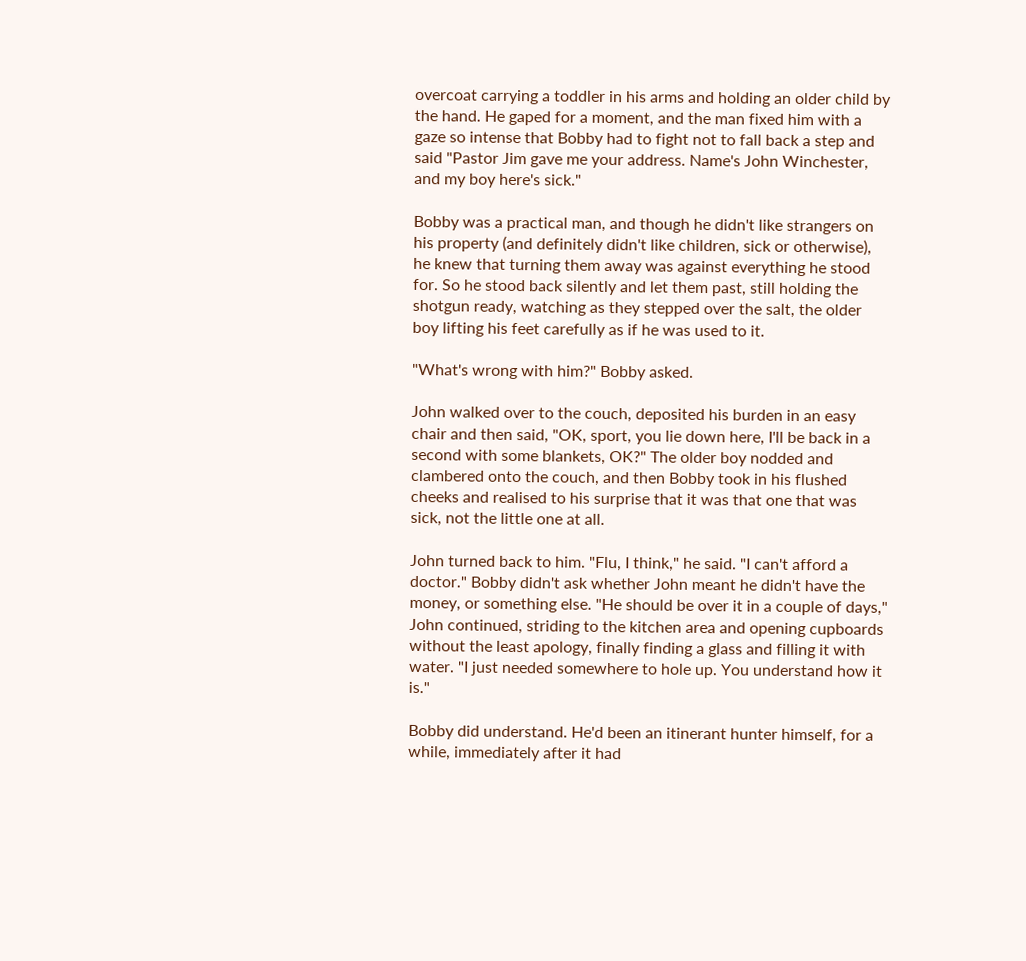overcoat carrying a toddler in his arms and holding an older child by the hand. He gaped for a moment, and the man fixed him with a gaze so intense that Bobby had to fight not to fall back a step and said "Pastor Jim gave me your address. Name's John Winchester, and my boy here's sick."

Bobby was a practical man, and though he didn't like strangers on his property (and definitely didn't like children, sick or otherwise), he knew that turning them away was against everything he stood for. So he stood back silently and let them past, still holding the shotgun ready, watching as they stepped over the salt, the older boy lifting his feet carefully as if he was used to it.

"What's wrong with him?" Bobby asked.

John walked over to the couch, deposited his burden in an easy chair and then said, "OK, sport, you lie down here, I'll be back in a second with some blankets, OK?" The older boy nodded and clambered onto the couch, and then Bobby took in his flushed cheeks and realised to his surprise that it was that one that was sick, not the little one at all.

John turned back to him. "Flu, I think," he said. "I can't afford a doctor." Bobby didn't ask whether John meant he didn't have the money, or something else. "He should be over it in a couple of days," John continued, striding to the kitchen area and opening cupboards without the least apology, finally finding a glass and filling it with water. "I just needed somewhere to hole up. You understand how it is."

Bobby did understand. He'd been an itinerant hunter himself, for a while, immediately after it had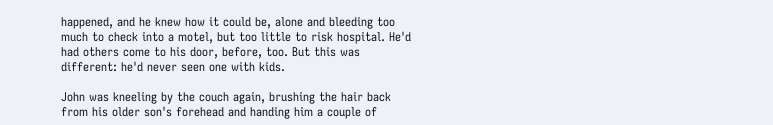happened, and he knew how it could be, alone and bleeding too much to check into a motel, but too little to risk hospital. He'd had others come to his door, before, too. But this was different: he'd never seen one with kids.

John was kneeling by the couch again, brushing the hair back from his older son's forehead and handing him a couple of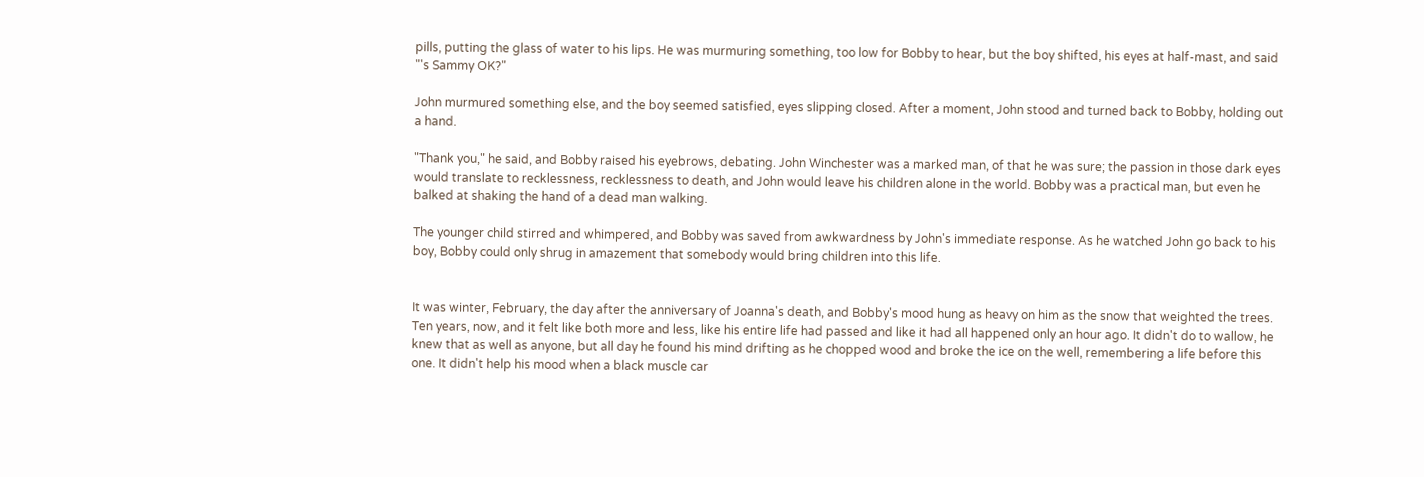pills, putting the glass of water to his lips. He was murmuring something, too low for Bobby to hear, but the boy shifted, his eyes at half-mast, and said "'s Sammy OK?"

John murmured something else, and the boy seemed satisfied, eyes slipping closed. After a moment, John stood and turned back to Bobby, holding out a hand.

"Thank you," he said, and Bobby raised his eyebrows, debating. John Winchester was a marked man, of that he was sure; the passion in those dark eyes would translate to recklessness, recklessness to death, and John would leave his children alone in the world. Bobby was a practical man, but even he balked at shaking the hand of a dead man walking.

The younger child stirred and whimpered, and Bobby was saved from awkwardness by John's immediate response. As he watched John go back to his boy, Bobby could only shrug in amazement that somebody would bring children into this life.


It was winter, February, the day after the anniversary of Joanna's death, and Bobby's mood hung as heavy on him as the snow that weighted the trees. Ten years, now, and it felt like both more and less, like his entire life had passed and like it had all happened only an hour ago. It didn't do to wallow, he knew that as well as anyone, but all day he found his mind drifting as he chopped wood and broke the ice on the well, remembering a life before this one. It didn't help his mood when a black muscle car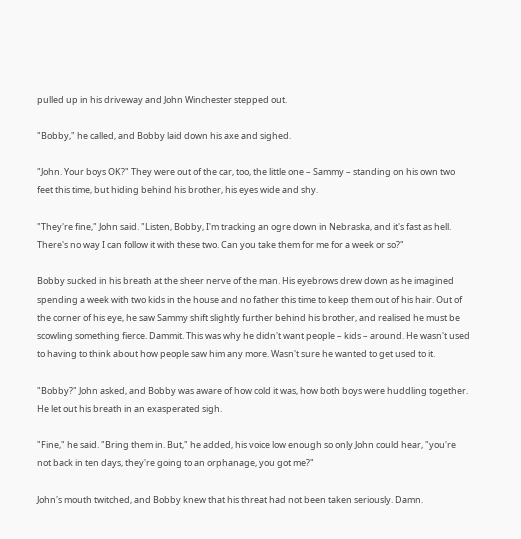pulled up in his driveway and John Winchester stepped out.

"Bobby," he called, and Bobby laid down his axe and sighed.

"John. Your boys OK?" They were out of the car, too, the little one – Sammy – standing on his own two feet this time, but hiding behind his brother, his eyes wide and shy.

"They're fine," John said. "Listen, Bobby, I'm tracking an ogre down in Nebraska, and it's fast as hell. There's no way I can follow it with these two. Can you take them for me for a week or so?"

Bobby sucked in his breath at the sheer nerve of the man. His eyebrows drew down as he imagined spending a week with two kids in the house and no father this time to keep them out of his hair. Out of the corner of his eye, he saw Sammy shift slightly further behind his brother, and realised he must be scowling something fierce. Dammit. This was why he didn't want people – kids – around. He wasn't used to having to think about how people saw him any more. Wasn't sure he wanted to get used to it.

"Bobby?" John asked, and Bobby was aware of how cold it was, how both boys were huddling together. He let out his breath in an exasperated sigh.

"Fine," he said. "Bring them in. But," he added, his voice low enough so only John could hear, "you're not back in ten days, they're going to an orphanage, you got me?"

John's mouth twitched, and Bobby knew that his threat had not been taken seriously. Damn.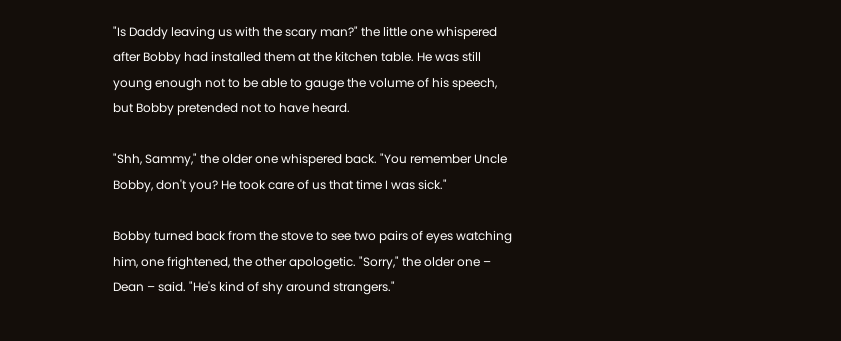"Is Daddy leaving us with the scary man?" the little one whispered after Bobby had installed them at the kitchen table. He was still young enough not to be able to gauge the volume of his speech, but Bobby pretended not to have heard.

"Shh, Sammy," the older one whispered back. "You remember Uncle Bobby, don't you? He took care of us that time I was sick."

Bobby turned back from the stove to see two pairs of eyes watching him, one frightened, the other apologetic. "Sorry," the older one – Dean – said. "He's kind of shy around strangers."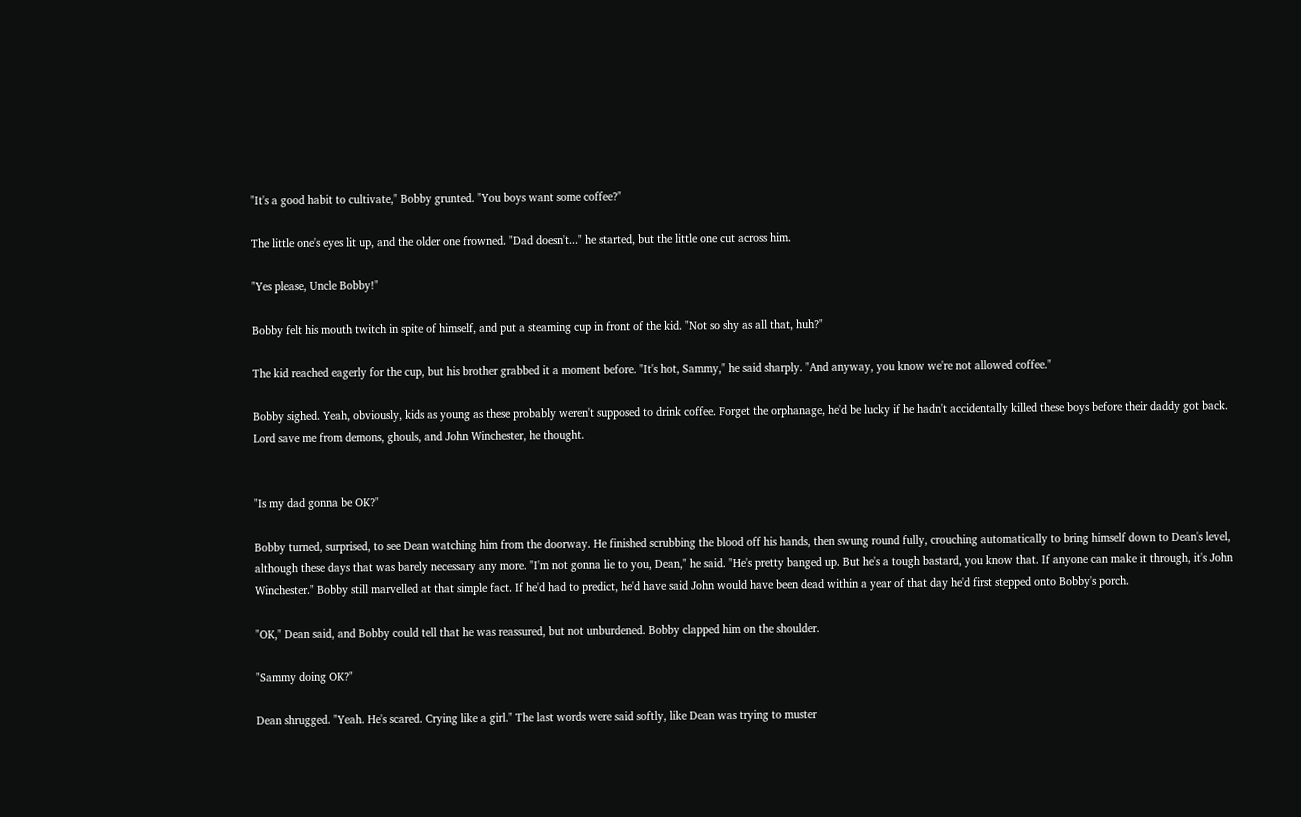"It's a good habit to cultivate," Bobby grunted. "You boys want some coffee?"

The little one's eyes lit up, and the older one frowned. "Dad doesn't..." he started, but the little one cut across him.

"Yes please, Uncle Bobby!"

Bobby felt his mouth twitch in spite of himself, and put a steaming cup in front of the kid. "Not so shy as all that, huh?"

The kid reached eagerly for the cup, but his brother grabbed it a moment before. "It's hot, Sammy," he said sharply. "And anyway, you know we're not allowed coffee."

Bobby sighed. Yeah, obviously, kids as young as these probably weren't supposed to drink coffee. Forget the orphanage, he'd be lucky if he hadn't accidentally killed these boys before their daddy got back. Lord save me from demons, ghouls, and John Winchester, he thought.


"Is my dad gonna be OK?"

Bobby turned, surprised, to see Dean watching him from the doorway. He finished scrubbing the blood off his hands, then swung round fully, crouching automatically to bring himself down to Dean's level, although these days that was barely necessary any more. "I'm not gonna lie to you, Dean," he said. "He's pretty banged up. But he's a tough bastard, you know that. If anyone can make it through, it's John Winchester." Bobby still marvelled at that simple fact. If he'd had to predict, he'd have said John would have been dead within a year of that day he'd first stepped onto Bobby's porch.

"OK," Dean said, and Bobby could tell that he was reassured, but not unburdened. Bobby clapped him on the shoulder.

"Sammy doing OK?"

Dean shrugged. "Yeah. He's scared. Crying like a girl." The last words were said softly, like Dean was trying to muster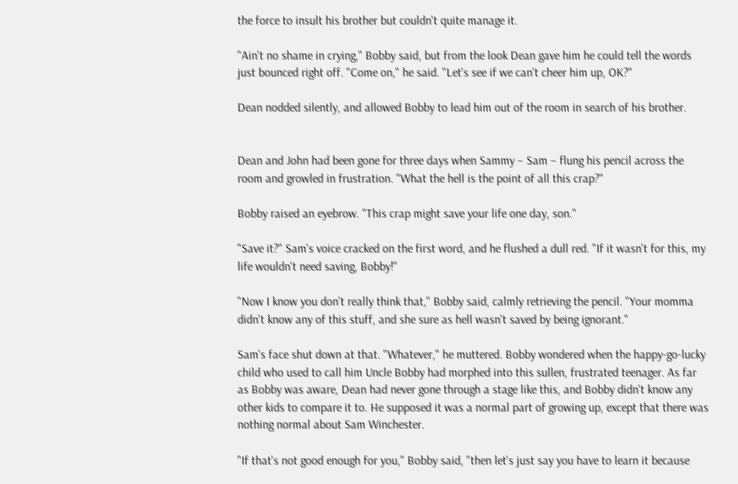the force to insult his brother but couldn't quite manage it.

"Ain't no shame in crying," Bobby said, but from the look Dean gave him he could tell the words just bounced right off. "Come on," he said. "Let's see if we can't cheer him up, OK?"

Dean nodded silently, and allowed Bobby to lead him out of the room in search of his brother.


Dean and John had been gone for three days when Sammy – Sam – flung his pencil across the room and growled in frustration. "What the hell is the point of all this crap?"

Bobby raised an eyebrow. "This crap might save your life one day, son."

"Save it?" Sam's voice cracked on the first word, and he flushed a dull red. "If it wasn't for this, my life wouldn't need saving, Bobby!"

"Now I know you don't really think that," Bobby said, calmly retrieving the pencil. "Your momma didn't know any of this stuff, and she sure as hell wasn't saved by being ignorant."

Sam's face shut down at that. "Whatever," he muttered. Bobby wondered when the happy-go-lucky child who used to call him Uncle Bobby had morphed into this sullen, frustrated teenager. As far as Bobby was aware, Dean had never gone through a stage like this, and Bobby didn't know any other kids to compare it to. He supposed it was a normal part of growing up, except that there was nothing normal about Sam Winchester.

"If that's not good enough for you," Bobby said, "then let's just say you have to learn it because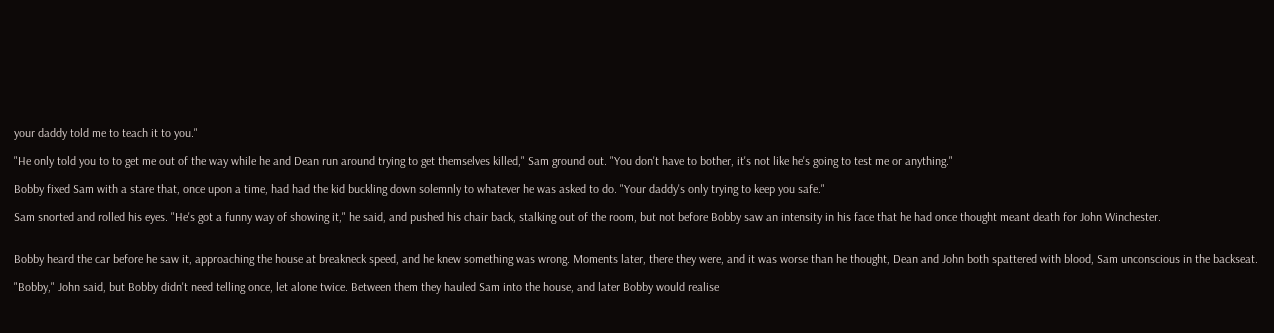your daddy told me to teach it to you."

"He only told you to to get me out of the way while he and Dean run around trying to get themselves killed," Sam ground out. "You don't have to bother, it's not like he's going to test me or anything."

Bobby fixed Sam with a stare that, once upon a time, had had the kid buckling down solemnly to whatever he was asked to do. "Your daddy's only trying to keep you safe."

Sam snorted and rolled his eyes. "He's got a funny way of showing it," he said, and pushed his chair back, stalking out of the room, but not before Bobby saw an intensity in his face that he had once thought meant death for John Winchester.


Bobby heard the car before he saw it, approaching the house at breakneck speed, and he knew something was wrong. Moments later, there they were, and it was worse than he thought, Dean and John both spattered with blood, Sam unconscious in the backseat.

"Bobby," John said, but Bobby didn't need telling once, let alone twice. Between them they hauled Sam into the house, and later Bobby would realise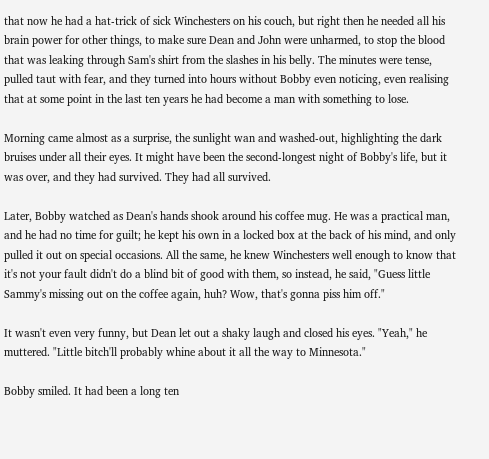that now he had a hat-trick of sick Winchesters on his couch, but right then he needed all his brain power for other things, to make sure Dean and John were unharmed, to stop the blood that was leaking through Sam's shirt from the slashes in his belly. The minutes were tense, pulled taut with fear, and they turned into hours without Bobby even noticing, even realising that at some point in the last ten years he had become a man with something to lose.

Morning came almost as a surprise, the sunlight wan and washed-out, highlighting the dark bruises under all their eyes. It might have been the second-longest night of Bobby's life, but it was over, and they had survived. They had all survived.

Later, Bobby watched as Dean's hands shook around his coffee mug. He was a practical man, and he had no time for guilt; he kept his own in a locked box at the back of his mind, and only pulled it out on special occasions. All the same, he knew Winchesters well enough to know that it's not your fault didn't do a blind bit of good with them, so instead, he said, "Guess little Sammy's missing out on the coffee again, huh? Wow, that's gonna piss him off."

It wasn't even very funny, but Dean let out a shaky laugh and closed his eyes. "Yeah," he muttered. "Little bitch'll probably whine about it all the way to Minnesota."

Bobby smiled. It had been a long ten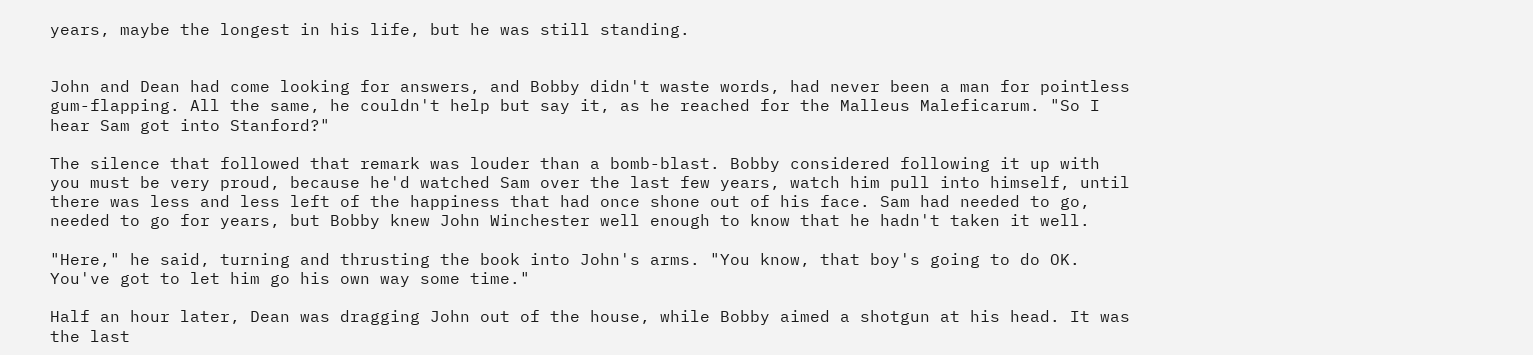years, maybe the longest in his life, but he was still standing.


John and Dean had come looking for answers, and Bobby didn't waste words, had never been a man for pointless gum-flapping. All the same, he couldn't help but say it, as he reached for the Malleus Maleficarum. "So I hear Sam got into Stanford?"

The silence that followed that remark was louder than a bomb-blast. Bobby considered following it up with you must be very proud, because he'd watched Sam over the last few years, watch him pull into himself, until there was less and less left of the happiness that had once shone out of his face. Sam had needed to go, needed to go for years, but Bobby knew John Winchester well enough to know that he hadn't taken it well.

"Here," he said, turning and thrusting the book into John's arms. "You know, that boy's going to do OK. You've got to let him go his own way some time."

Half an hour later, Dean was dragging John out of the house, while Bobby aimed a shotgun at his head. It was the last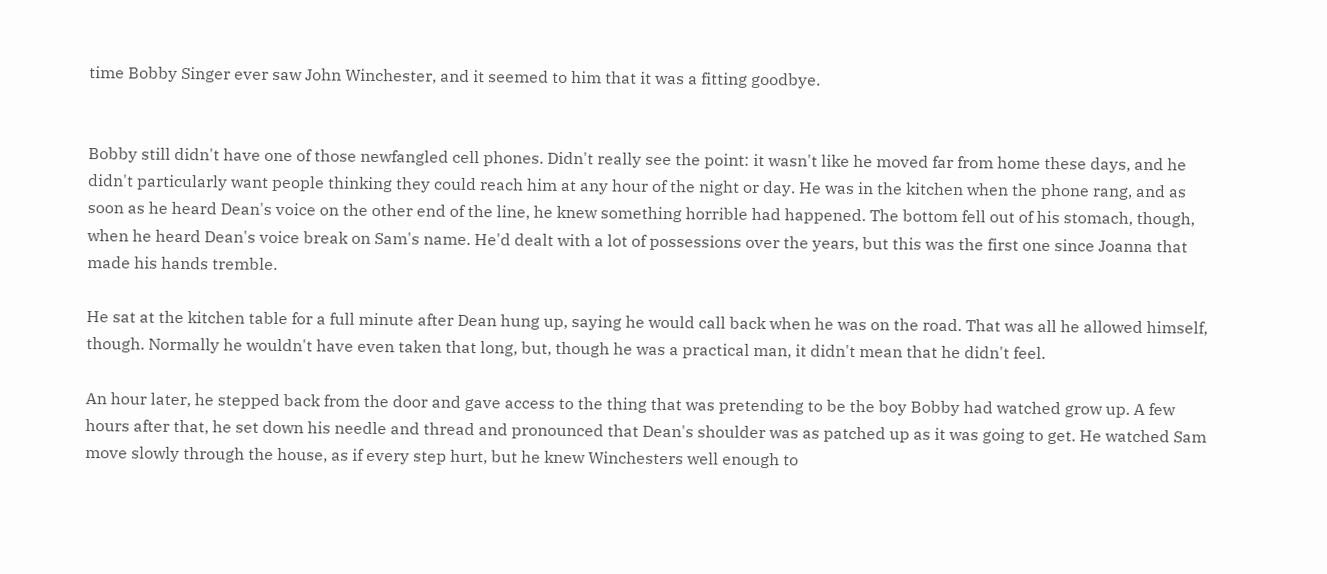time Bobby Singer ever saw John Winchester, and it seemed to him that it was a fitting goodbye.


Bobby still didn't have one of those newfangled cell phones. Didn't really see the point: it wasn't like he moved far from home these days, and he didn't particularly want people thinking they could reach him at any hour of the night or day. He was in the kitchen when the phone rang, and as soon as he heard Dean's voice on the other end of the line, he knew something horrible had happened. The bottom fell out of his stomach, though, when he heard Dean's voice break on Sam's name. He'd dealt with a lot of possessions over the years, but this was the first one since Joanna that made his hands tremble.

He sat at the kitchen table for a full minute after Dean hung up, saying he would call back when he was on the road. That was all he allowed himself, though. Normally he wouldn't have even taken that long, but, though he was a practical man, it didn't mean that he didn't feel.

An hour later, he stepped back from the door and gave access to the thing that was pretending to be the boy Bobby had watched grow up. A few hours after that, he set down his needle and thread and pronounced that Dean's shoulder was as patched up as it was going to get. He watched Sam move slowly through the house, as if every step hurt, but he knew Winchesters well enough to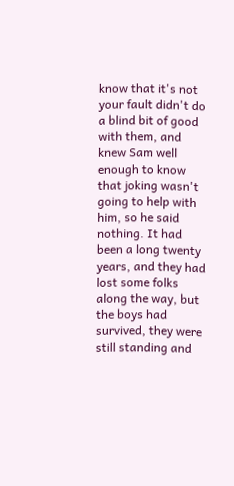know that it's not your fault didn't do a blind bit of good with them, and knew Sam well enough to know that joking wasn't going to help with him, so he said nothing. It had been a long twenty years, and they had lost some folks along the way, but the boys had survived, they were still standing and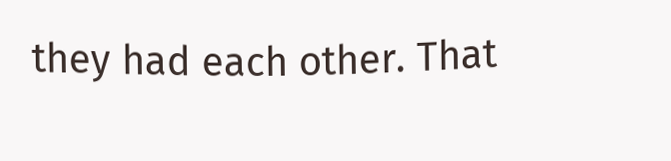they had each other. That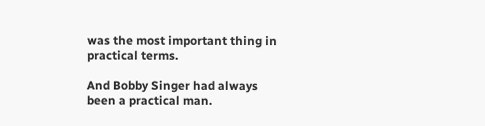was the most important thing in practical terms.

And Bobby Singer had always been a practical man.